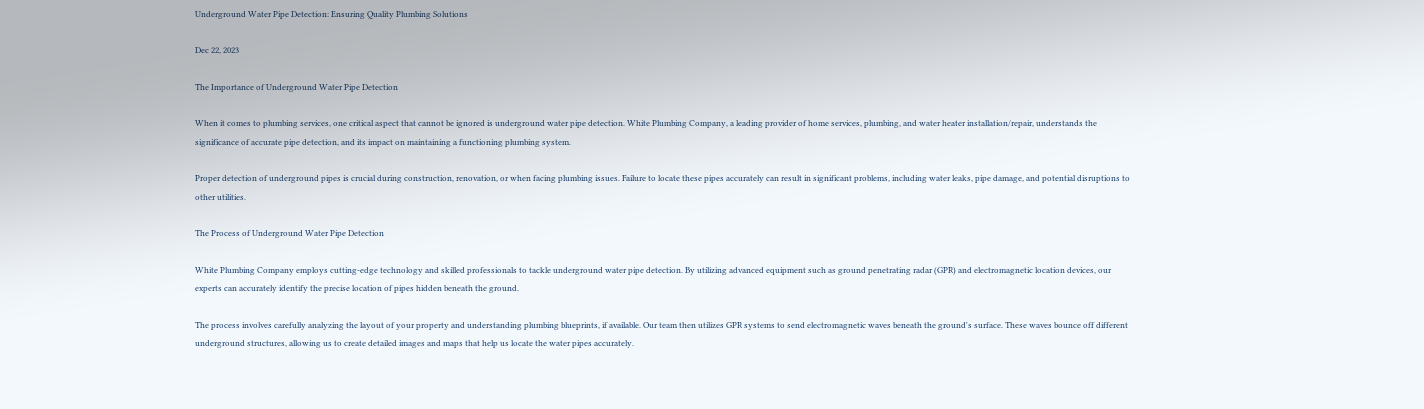Underground Water Pipe Detection: Ensuring Quality Plumbing Solutions

Dec 22, 2023

The Importance of Underground Water Pipe Detection

When it comes to plumbing services, one critical aspect that cannot be ignored is underground water pipe detection. White Plumbing Company, a leading provider of home services, plumbing, and water heater installation/repair, understands the significance of accurate pipe detection, and its impact on maintaining a functioning plumbing system.

Proper detection of underground pipes is crucial during construction, renovation, or when facing plumbing issues. Failure to locate these pipes accurately can result in significant problems, including water leaks, pipe damage, and potential disruptions to other utilities.

The Process of Underground Water Pipe Detection

White Plumbing Company employs cutting-edge technology and skilled professionals to tackle underground water pipe detection. By utilizing advanced equipment such as ground penetrating radar (GPR) and electromagnetic location devices, our experts can accurately identify the precise location of pipes hidden beneath the ground.

The process involves carefully analyzing the layout of your property and understanding plumbing blueprints, if available. Our team then utilizes GPR systems to send electromagnetic waves beneath the ground's surface. These waves bounce off different underground structures, allowing us to create detailed images and maps that help us locate the water pipes accurately.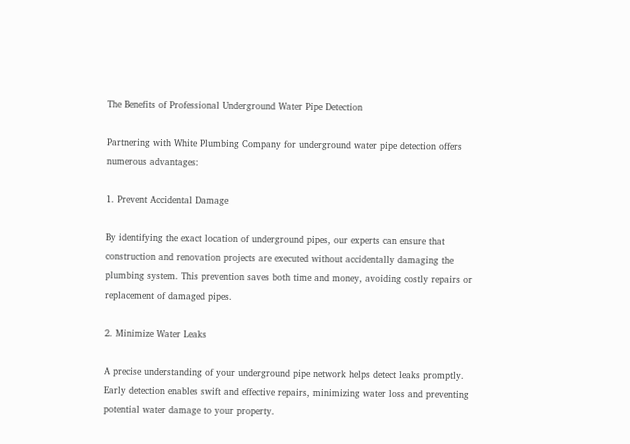The Benefits of Professional Underground Water Pipe Detection

Partnering with White Plumbing Company for underground water pipe detection offers numerous advantages:

1. Prevent Accidental Damage

By identifying the exact location of underground pipes, our experts can ensure that construction and renovation projects are executed without accidentally damaging the plumbing system. This prevention saves both time and money, avoiding costly repairs or replacement of damaged pipes.

2. Minimize Water Leaks

A precise understanding of your underground pipe network helps detect leaks promptly. Early detection enables swift and effective repairs, minimizing water loss and preventing potential water damage to your property.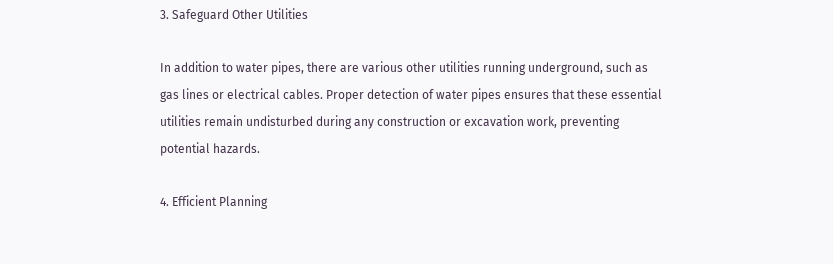3. Safeguard Other Utilities

In addition to water pipes, there are various other utilities running underground, such as gas lines or electrical cables. Proper detection of water pipes ensures that these essential utilities remain undisturbed during any construction or excavation work, preventing potential hazards.

4. Efficient Planning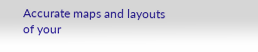Accurate maps and layouts of your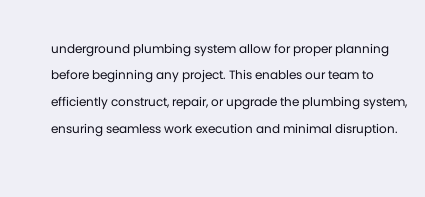underground plumbing system allow for proper planning before beginning any project. This enables our team to efficiently construct, repair, or upgrade the plumbing system, ensuring seamless work execution and minimal disruption.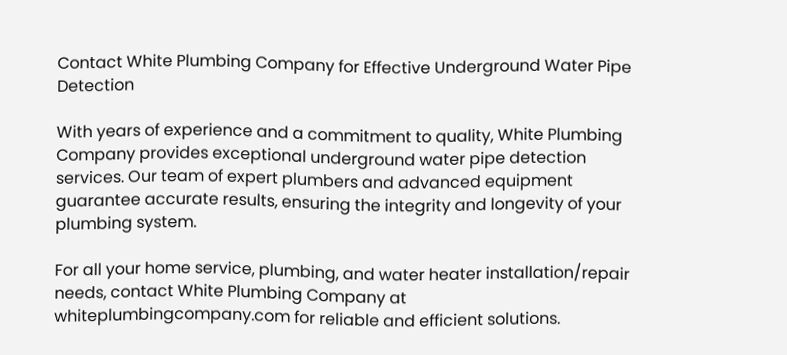Contact White Plumbing Company for Effective Underground Water Pipe Detection

With years of experience and a commitment to quality, White Plumbing Company provides exceptional underground water pipe detection services. Our team of expert plumbers and advanced equipment guarantee accurate results, ensuring the integrity and longevity of your plumbing system.

For all your home service, plumbing, and water heater installation/repair needs, contact White Plumbing Company at whiteplumbingcompany.com for reliable and efficient solutions.